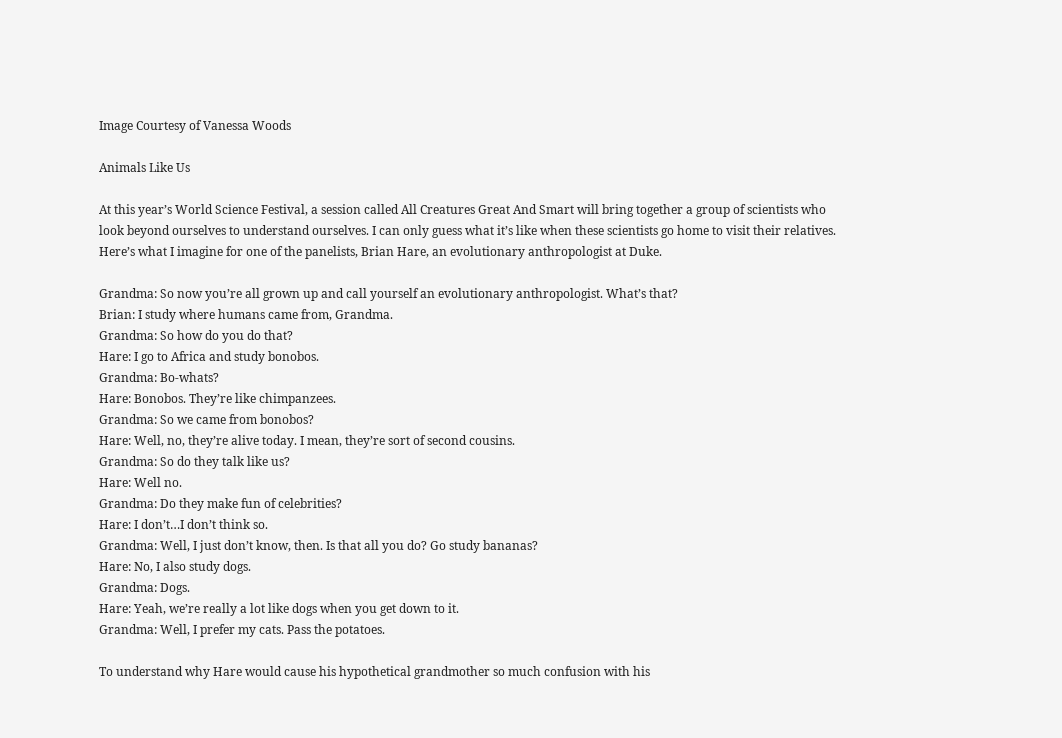Image Courtesy of Vanessa Woods

Animals Like Us

At this year’s World Science Festival, a session called All Creatures Great And Smart will bring together a group of scientists who look beyond ourselves to understand ourselves. I can only guess what it’s like when these scientists go home to visit their relatives. Here’s what I imagine for one of the panelists, Brian Hare, an evolutionary anthropologist at Duke.

Grandma: So now you’re all grown up and call yourself an evolutionary anthropologist. What’s that?
Brian: I study where humans came from, Grandma.
Grandma: So how do you do that?
Hare: I go to Africa and study bonobos.
Grandma: Bo-whats?
Hare: Bonobos. They’re like chimpanzees.
Grandma: So we came from bonobos?
Hare: Well, no, they’re alive today. I mean, they’re sort of second cousins.
Grandma: So do they talk like us?
Hare: Well no.
Grandma: Do they make fun of celebrities?
Hare: I don’t…I don’t think so.
Grandma: Well, I just don’t know, then. Is that all you do? Go study bananas?
Hare: No, I also study dogs.
Grandma: Dogs.
Hare: Yeah, we’re really a lot like dogs when you get down to it.
Grandma: Well, I prefer my cats. Pass the potatoes.

To understand why Hare would cause his hypothetical grandmother so much confusion with his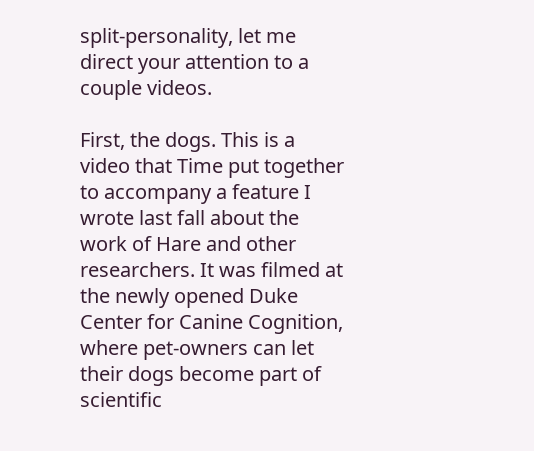split-personality, let me direct your attention to a couple videos.

First, the dogs. This is a video that Time put together to accompany a feature I wrote last fall about the work of Hare and other researchers. It was filmed at the newly opened Duke Center for Canine Cognition, where pet-owners can let their dogs become part of scientific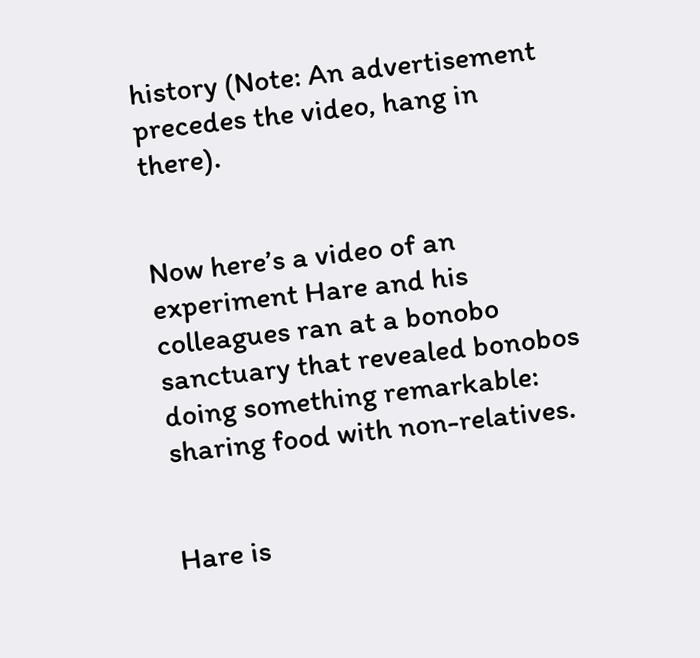history (Note: An advertisement precedes the video, hang in there).


Now here’s a video of an experiment Hare and his colleagues ran at a bonobo sanctuary that revealed bonobos doing something remarkable: sharing food with non-relatives.


Hare is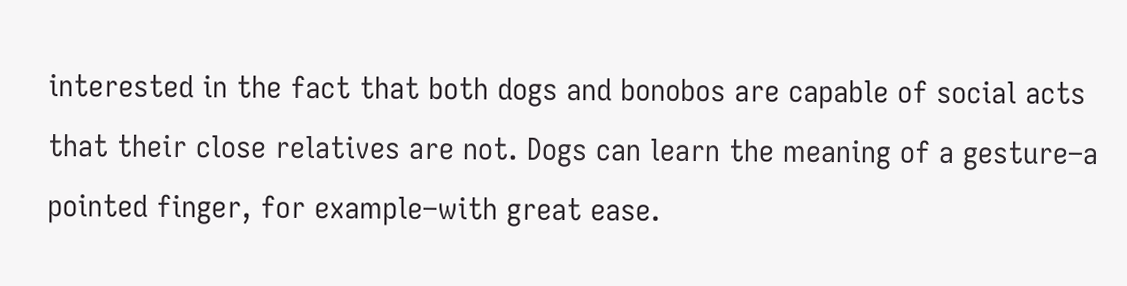interested in the fact that both dogs and bonobos are capable of social acts that their close relatives are not. Dogs can learn the meaning of a gesture–a pointed finger, for example–with great ease.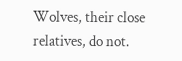Wolves, their close relatives, do not.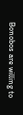Bonobos are willing to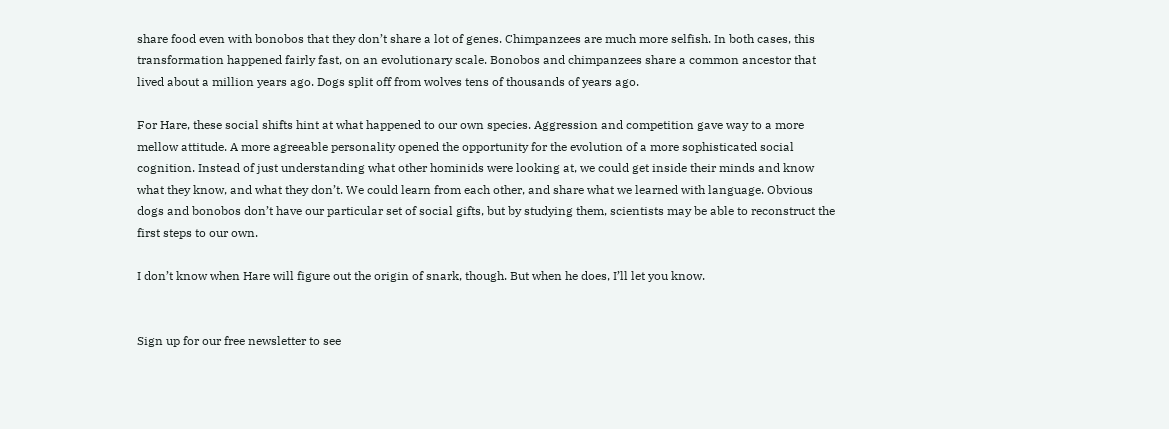share food even with bonobos that they don’t share a lot of genes. Chimpanzees are much more selfish. In both cases, this transformation happened fairly fast, on an evolutionary scale. Bonobos and chimpanzees share a common ancestor that lived about a million years ago. Dogs split off from wolves tens of thousands of years ago.

For Hare, these social shifts hint at what happened to our own species. Aggression and competition gave way to a more mellow attitude. A more agreeable personality opened the opportunity for the evolution of a more sophisticated social cognition. Instead of just understanding what other hominids were looking at, we could get inside their minds and know what they know, and what they don’t. We could learn from each other, and share what we learned with language. Obvious dogs and bonobos don’t have our particular set of social gifts, but by studying them, scientists may be able to reconstruct the first steps to our own.

I don’t know when Hare will figure out the origin of snark, though. But when he does, I’ll let you know.


Sign up for our free newsletter to see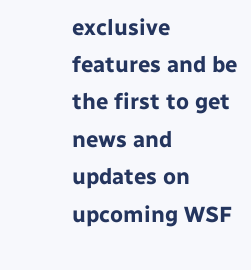exclusive features and be the first to get news and updates on upcoming WSF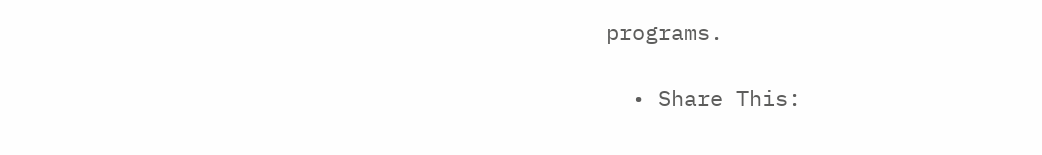programs.

  • Share This: